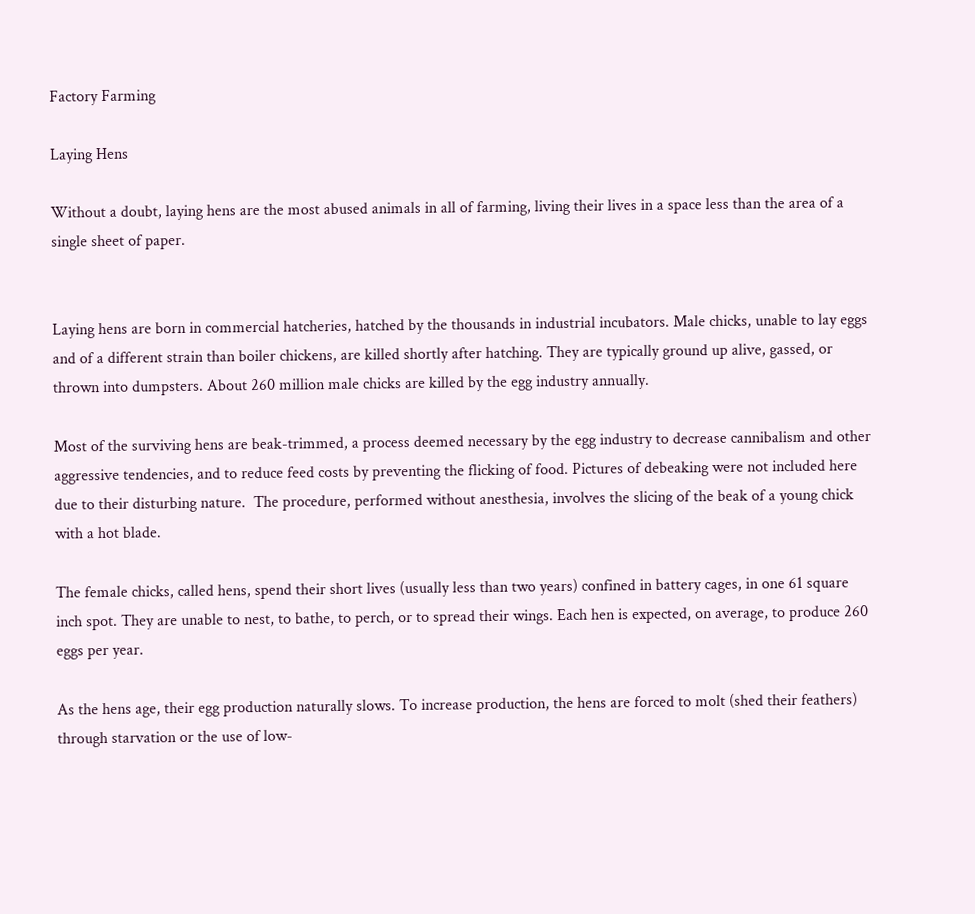Factory Farming

Laying Hens

Without a doubt, laying hens are the most abused animals in all of farming, living their lives in a space less than the area of a single sheet of paper.


Laying hens are born in commercial hatcheries, hatched by the thousands in industrial incubators. Male chicks, unable to lay eggs and of a different strain than boiler chickens, are killed shortly after hatching. They are typically ground up alive, gassed, or thrown into dumpsters. About 260 million male chicks are killed by the egg industry annually.

Most of the surviving hens are beak-trimmed, a process deemed necessary by the egg industry to decrease cannibalism and other aggressive tendencies, and to reduce feed costs by preventing the flicking of food. Pictures of debeaking were not included here due to their disturbing nature.  The procedure, performed without anesthesia, involves the slicing of the beak of a young chick with a hot blade.

The female chicks, called hens, spend their short lives (usually less than two years) confined in battery cages, in one 61 square inch spot. They are unable to nest, to bathe, to perch, or to spread their wings. Each hen is expected, on average, to produce 260 eggs per year.

As the hens age, their egg production naturally slows. To increase production, the hens are forced to molt (shed their feathers) through starvation or the use of low-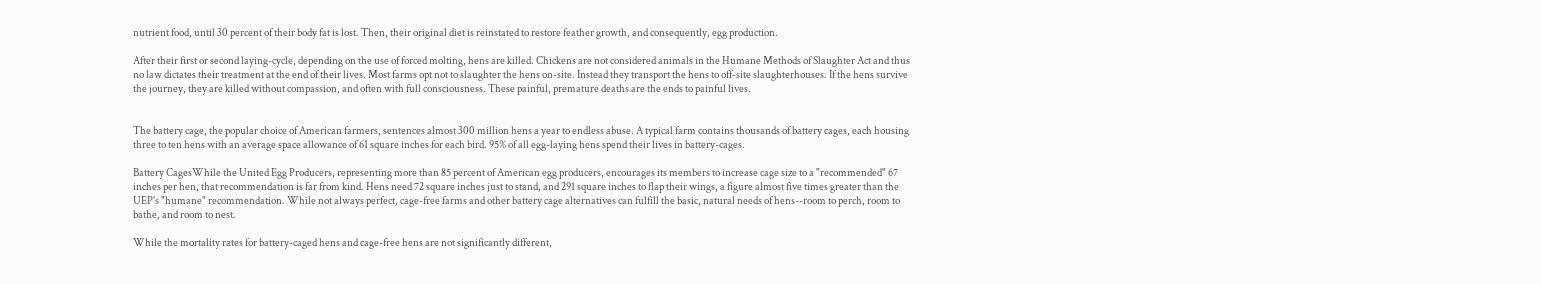nutrient food, until 30 percent of their body fat is lost. Then, their original diet is reinstated to restore feather growth, and consequently, egg production.

After their first or second laying-cycle, depending on the use of forced molting, hens are killed. Chickens are not considered animals in the Humane Methods of Slaughter Act and thus no law dictates their treatment at the end of their lives. Most farms opt not to slaughter the hens on-site. Instead they transport the hens to off-site slaughterhouses. If the hens survive the journey, they are killed without compassion, and often with full consciousness. These painful, premature deaths are the ends to painful lives.


The battery cage, the popular choice of American farmers, sentences almost 300 million hens a year to endless abuse. A typical farm contains thousands of battery cages, each housing three to ten hens with an average space allowance of 61 square inches for each bird. 95% of all egg-laying hens spend their lives in battery-cages.

Battery CagesWhile the United Egg Producers, representing more than 85 percent of American egg producers, encourages its members to increase cage size to a "recommended" 67 inches per hen, that recommendation is far from kind. Hens need 72 square inches just to stand, and 291 square inches to flap their wings, a figure almost five times greater than the UEP's "humane" recommendation. While not always perfect, cage-free farms and other battery cage alternatives can fulfill the basic, natural needs of hens--room to perch, room to bathe, and room to nest.

While the mortality rates for battery-caged hens and cage-free hens are not significantly different,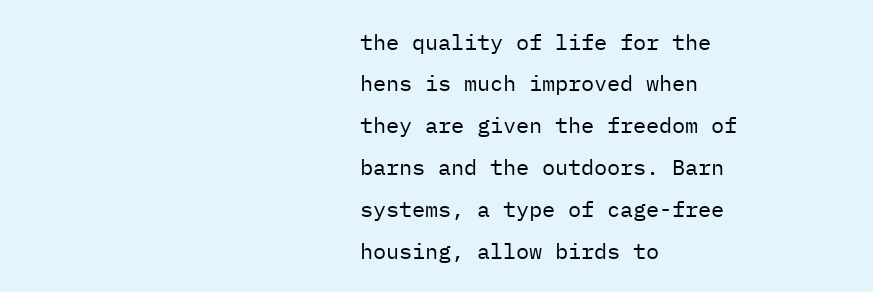the quality of life for the hens is much improved when they are given the freedom of barns and the outdoors. Barn systems, a type of cage-free housing, allow birds to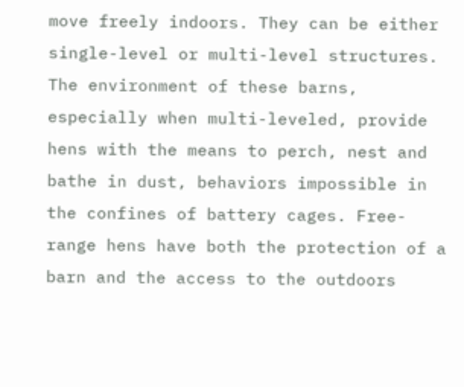move freely indoors. They can be either single-level or multi-level structures. The environment of these barns, especially when multi-leveled, provide hens with the means to perch, nest and bathe in dust, behaviors impossible in the confines of battery cages. Free-range hens have both the protection of a barn and the access to the outdoors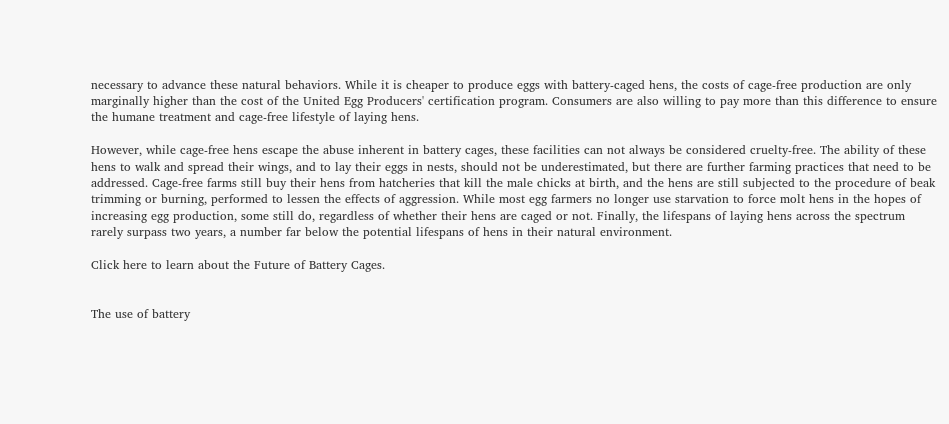necessary to advance these natural behaviors. While it is cheaper to produce eggs with battery-caged hens, the costs of cage-free production are only marginally higher than the cost of the United Egg Producers' certification program. Consumers are also willing to pay more than this difference to ensure the humane treatment and cage-free lifestyle of laying hens.

However, while cage-free hens escape the abuse inherent in battery cages, these facilities can not always be considered cruelty-free. The ability of these hens to walk and spread their wings, and to lay their eggs in nests, should not be underestimated, but there are further farming practices that need to be addressed. Cage-free farms still buy their hens from hatcheries that kill the male chicks at birth, and the hens are still subjected to the procedure of beak trimming or burning, performed to lessen the effects of aggression. While most egg farmers no longer use starvation to force molt hens in the hopes of increasing egg production, some still do, regardless of whether their hens are caged or not. Finally, the lifespans of laying hens across the spectrum rarely surpass two years, a number far below the potential lifespans of hens in their natural environment.

Click here to learn about the Future of Battery Cages.


The use of battery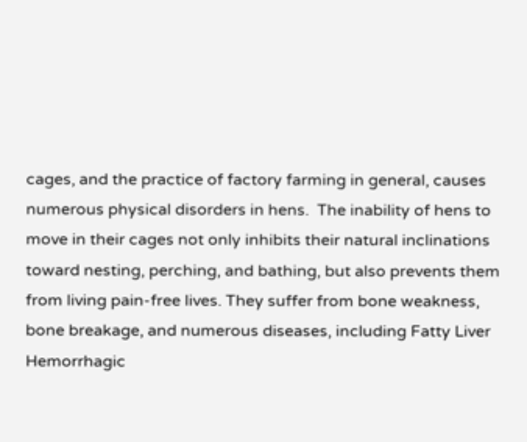cages, and the practice of factory farming in general, causes numerous physical disorders in hens.  The inability of hens to move in their cages not only inhibits their natural inclinations toward nesting, perching, and bathing, but also prevents them from living pain-free lives. They suffer from bone weakness, bone breakage, and numerous diseases, including Fatty Liver Hemorrhagic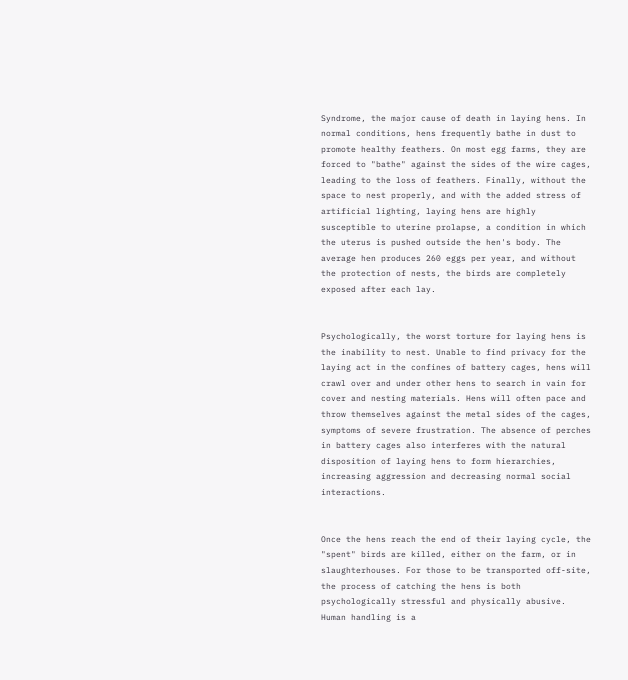Syndrome, the major cause of death in laying hens. In normal conditions, hens frequently bathe in dust to promote healthy feathers. On most egg farms, they are forced to "bathe" against the sides of the wire cages, leading to the loss of feathers. Finally, without the space to nest properly, and with the added stress of artificial lighting, laying hens are highly susceptible to uterine prolapse, a condition in which the uterus is pushed outside the hen's body. The average hen produces 260 eggs per year, and without the protection of nests, the birds are completely exposed after each lay.


Psychologically, the worst torture for laying hens is the inability to nest. Unable to find privacy for the laying act in the confines of battery cages, hens will crawl over and under other hens to search in vain for cover and nesting materials. Hens will often pace and throw themselves against the metal sides of the cages, symptoms of severe frustration. The absence of perches in battery cages also interferes with the natural disposition of laying hens to form hierarchies, increasing aggression and decreasing normal social interactions.


Once the hens reach the end of their laying cycle, the "spent" birds are killed, either on the farm, or in slaughterhouses. For those to be transported off-site, the process of catching the hens is both psychologically stressful and physically abusive. Human handling is a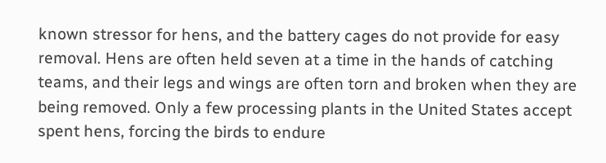known stressor for hens, and the battery cages do not provide for easy removal. Hens are often held seven at a time in the hands of catching teams, and their legs and wings are often torn and broken when they are being removed. Only a few processing plants in the United States accept spent hens, forcing the birds to endure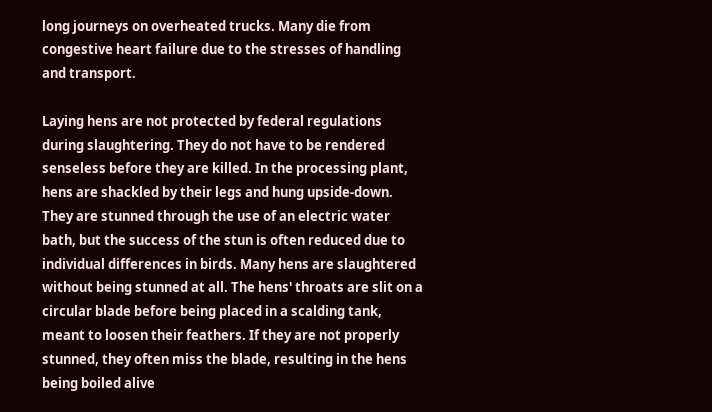long journeys on overheated trucks. Many die from congestive heart failure due to the stresses of handling and transport.

Laying hens are not protected by federal regulations during slaughtering. They do not have to be rendered senseless before they are killed. In the processing plant, hens are shackled by their legs and hung upside-down. They are stunned through the use of an electric water bath, but the success of the stun is often reduced due to individual differences in birds. Many hens are slaughtered without being stunned at all. The hens' throats are slit on a circular blade before being placed in a scalding tank, meant to loosen their feathers. If they are not properly stunned, they often miss the blade, resulting in the hens being boiled alive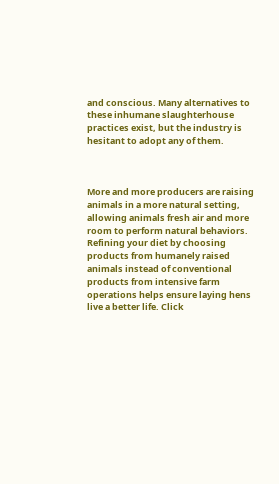and conscious. Many alternatives to these inhumane slaughterhouse practices exist, but the industry is hesitant to adopt any of them.



More and more producers are raising animals in a more natural setting, allowing animals fresh air and more room to perform natural behaviors. Refining your diet by choosing products from humanely raised animals instead of conventional products from intensive farm operations helps ensure laying hens live a better life. Click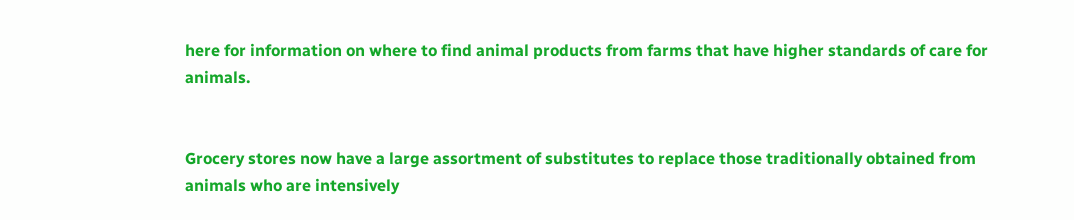here for information on where to find animal products from farms that have higher standards of care for animals.


Grocery stores now have a large assortment of substitutes to replace those traditionally obtained from animals who are intensively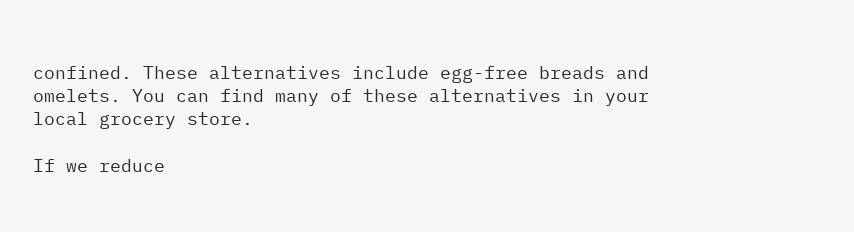confined. These alternatives include egg-free breads and omelets. You can find many of these alternatives in your local grocery store.

If we reduce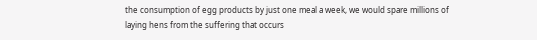the consumption of egg products by just one meal a week, we would spare millions of laying hens from the suffering that occurs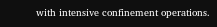with intensive confinement operations.